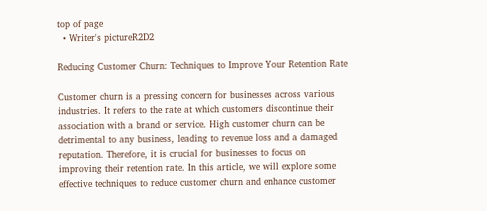top of page
  • Writer's pictureR2D2

Reducing Customer Churn: Techniques to Improve Your Retention Rate

Customer churn is a pressing concern for businesses across various industries. It refers to the rate at which customers discontinue their association with a brand or service. High customer churn can be detrimental to any business, leading to revenue loss and a damaged reputation. Therefore, it is crucial for businesses to focus on improving their retention rate. In this article, we will explore some effective techniques to reduce customer churn and enhance customer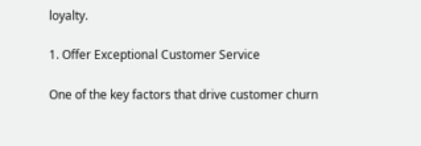loyalty.

1. Offer Exceptional Customer Service

One of the key factors that drive customer churn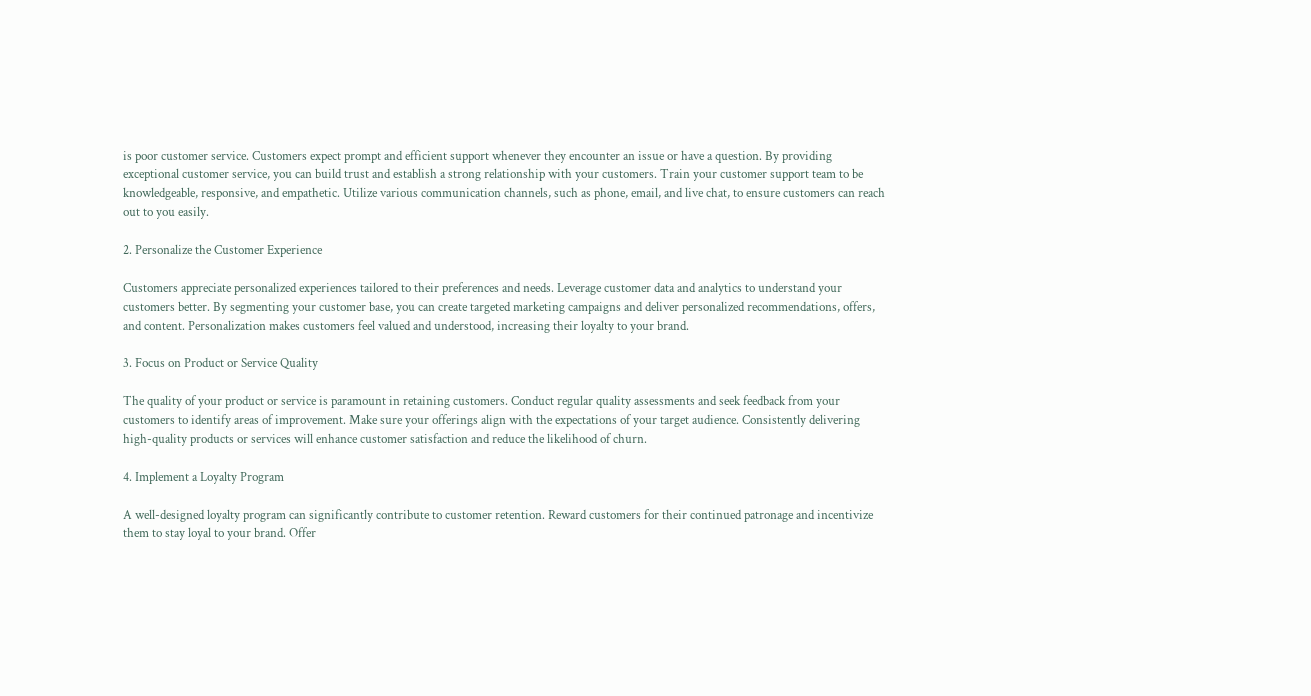is poor customer service. Customers expect prompt and efficient support whenever they encounter an issue or have a question. By providing exceptional customer service, you can build trust and establish a strong relationship with your customers. Train your customer support team to be knowledgeable, responsive, and empathetic. Utilize various communication channels, such as phone, email, and live chat, to ensure customers can reach out to you easily.

2. Personalize the Customer Experience

Customers appreciate personalized experiences tailored to their preferences and needs. Leverage customer data and analytics to understand your customers better. By segmenting your customer base, you can create targeted marketing campaigns and deliver personalized recommendations, offers, and content. Personalization makes customers feel valued and understood, increasing their loyalty to your brand.

3. Focus on Product or Service Quality

The quality of your product or service is paramount in retaining customers. Conduct regular quality assessments and seek feedback from your customers to identify areas of improvement. Make sure your offerings align with the expectations of your target audience. Consistently delivering high-quality products or services will enhance customer satisfaction and reduce the likelihood of churn.

4. Implement a Loyalty Program

A well-designed loyalty program can significantly contribute to customer retention. Reward customers for their continued patronage and incentivize them to stay loyal to your brand. Offer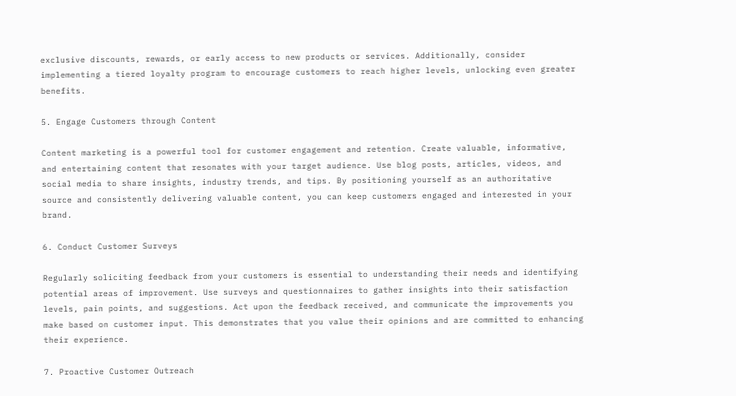exclusive discounts, rewards, or early access to new products or services. Additionally, consider implementing a tiered loyalty program to encourage customers to reach higher levels, unlocking even greater benefits.

5. Engage Customers through Content

Content marketing is a powerful tool for customer engagement and retention. Create valuable, informative, and entertaining content that resonates with your target audience. Use blog posts, articles, videos, and social media to share insights, industry trends, and tips. By positioning yourself as an authoritative source and consistently delivering valuable content, you can keep customers engaged and interested in your brand.

6. Conduct Customer Surveys

Regularly soliciting feedback from your customers is essential to understanding their needs and identifying potential areas of improvement. Use surveys and questionnaires to gather insights into their satisfaction levels, pain points, and suggestions. Act upon the feedback received, and communicate the improvements you make based on customer input. This demonstrates that you value their opinions and are committed to enhancing their experience.

7. Proactive Customer Outreach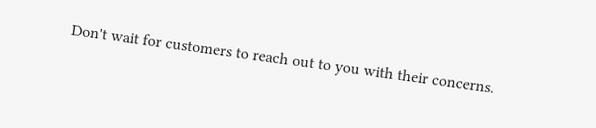Don't wait for customers to reach out to you with their concerns.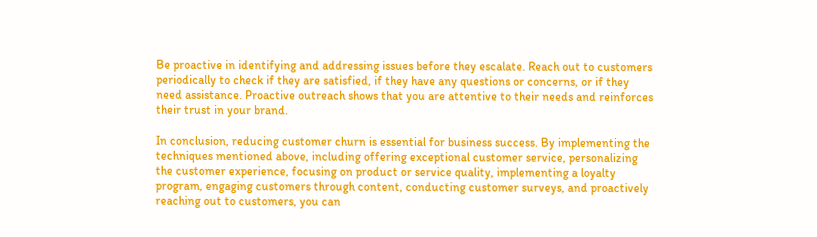Be proactive in identifying and addressing issues before they escalate. Reach out to customers periodically to check if they are satisfied, if they have any questions or concerns, or if they need assistance. Proactive outreach shows that you are attentive to their needs and reinforces their trust in your brand.

In conclusion, reducing customer churn is essential for business success. By implementing the techniques mentioned above, including offering exceptional customer service, personalizing the customer experience, focusing on product or service quality, implementing a loyalty program, engaging customers through content, conducting customer surveys, and proactively reaching out to customers, you can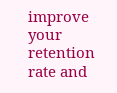improve your retention rate and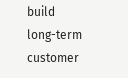build long-term customer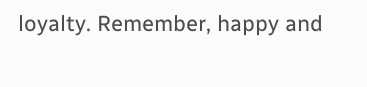loyalty. Remember, happy and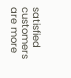satisfied customers are more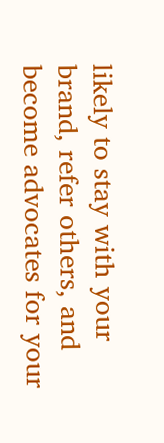likely to stay with your brand, refer others, and become advocates for your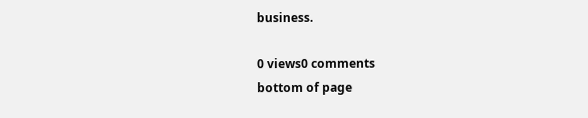business.

0 views0 comments
bottom of page